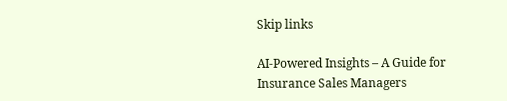Skip links

AI-Powered Insights – A Guide for Insurance Sales Managers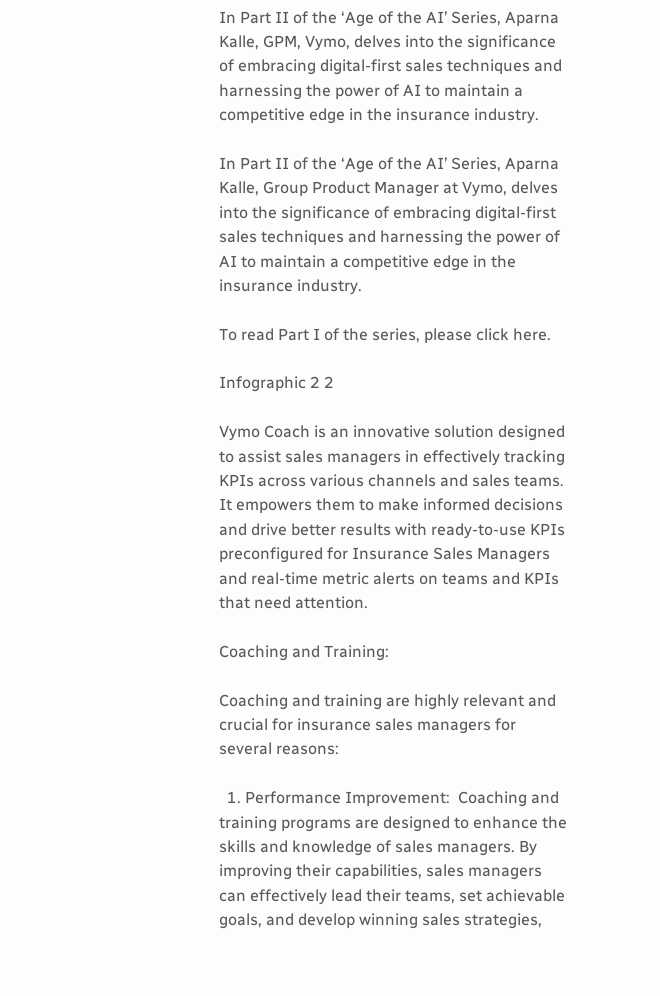In Part II of the ‘Age of the AI’ Series, Aparna Kalle, GPM, Vymo, delves into the significance of embracing digital-first sales techniques and harnessing the power of AI to maintain a competitive edge in the insurance industry.

In Part II of the ‘Age of the AI’ Series, Aparna Kalle, Group Product Manager at Vymo, delves into the significance of embracing digital-first sales techniques and harnessing the power of AI to maintain a competitive edge in the insurance industry.

To read Part I of the series, please click here.

Infographic 2 2

Vymo Coach is an innovative solution designed to assist sales managers in effectively tracking KPIs across various channels and sales teams. It empowers them to make informed decisions and drive better results with ready-to-use KPIs preconfigured for Insurance Sales Managers and real-time metric alerts on teams and KPIs that need attention.

Coaching and Training:

Coaching and training are highly relevant and crucial for insurance sales managers for several reasons:

  1. Performance Improvement:  Coaching and training programs are designed to enhance the skills and knowledge of sales managers. By improving their capabilities, sales managers can effectively lead their teams, set achievable goals, and develop winning sales strategies,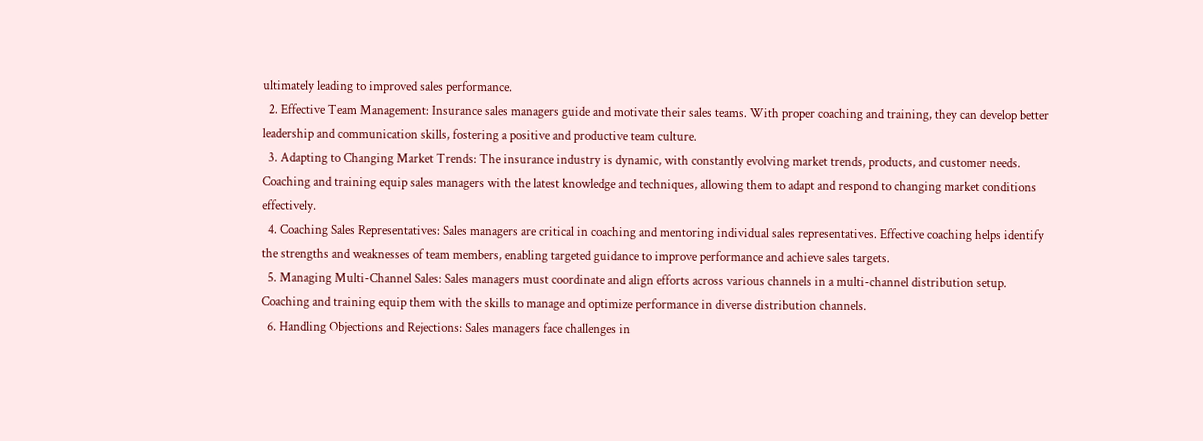ultimately leading to improved sales performance.
  2. Effective Team Management: Insurance sales managers guide and motivate their sales teams. With proper coaching and training, they can develop better leadership and communication skills, fostering a positive and productive team culture.
  3. Adapting to Changing Market Trends: The insurance industry is dynamic, with constantly evolving market trends, products, and customer needs. Coaching and training equip sales managers with the latest knowledge and techniques, allowing them to adapt and respond to changing market conditions effectively.
  4. Coaching Sales Representatives: Sales managers are critical in coaching and mentoring individual sales representatives. Effective coaching helps identify the strengths and weaknesses of team members, enabling targeted guidance to improve performance and achieve sales targets.
  5. Managing Multi-Channel Sales: Sales managers must coordinate and align efforts across various channels in a multi-channel distribution setup. Coaching and training equip them with the skills to manage and optimize performance in diverse distribution channels.
  6. Handling Objections and Rejections: Sales managers face challenges in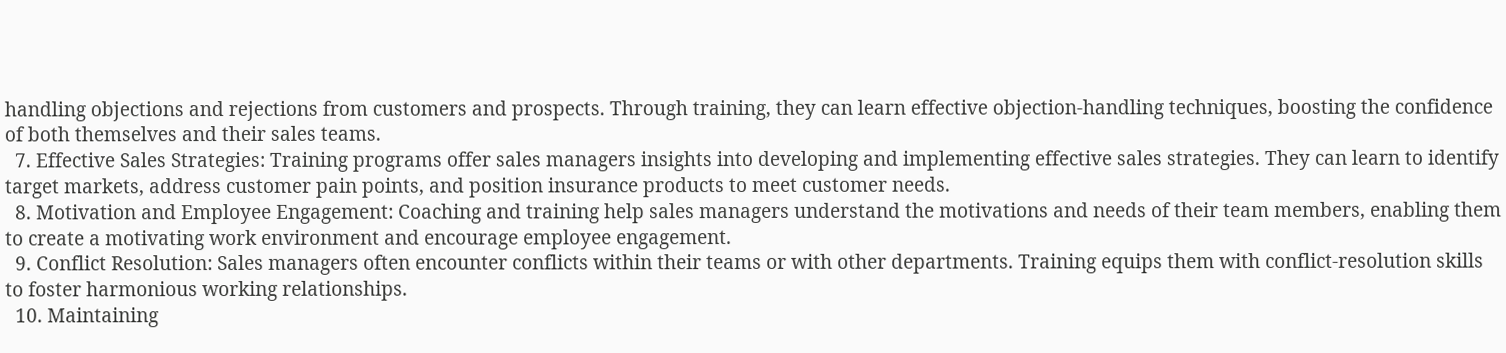handling objections and rejections from customers and prospects. Through training, they can learn effective objection-handling techniques, boosting the confidence of both themselves and their sales teams.
  7. Effective Sales Strategies: Training programs offer sales managers insights into developing and implementing effective sales strategies. They can learn to identify target markets, address customer pain points, and position insurance products to meet customer needs.
  8. Motivation and Employee Engagement: Coaching and training help sales managers understand the motivations and needs of their team members, enabling them to create a motivating work environment and encourage employee engagement.
  9. Conflict Resolution: Sales managers often encounter conflicts within their teams or with other departments. Training equips them with conflict-resolution skills to foster harmonious working relationships.
  10. Maintaining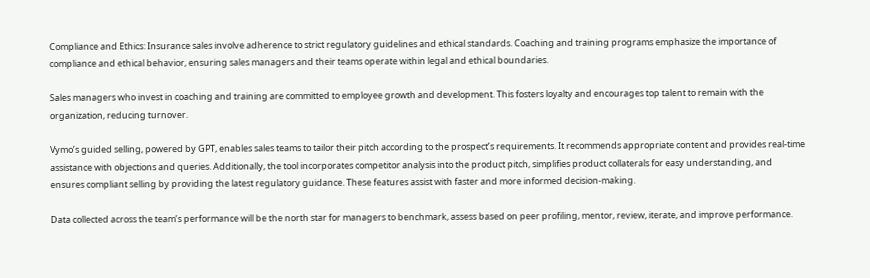Compliance and Ethics: Insurance sales involve adherence to strict regulatory guidelines and ethical standards. Coaching and training programs emphasize the importance of compliance and ethical behavior, ensuring sales managers and their teams operate within legal and ethical boundaries.

Sales managers who invest in coaching and training are committed to employee growth and development. This fosters loyalty and encourages top talent to remain with the organization, reducing turnover.

Vymo’s guided selling, powered by GPT, enables sales teams to tailor their pitch according to the prospect’s requirements. It recommends appropriate content and provides real-time assistance with objections and queries. Additionally, the tool incorporates competitor analysis into the product pitch, simplifies product collaterals for easy understanding, and ensures compliant selling by providing the latest regulatory guidance. These features assist with faster and more informed decision-making.

Data collected across the team’s performance will be the north star for managers to benchmark, assess based on peer profiling, mentor, review, iterate, and improve performance.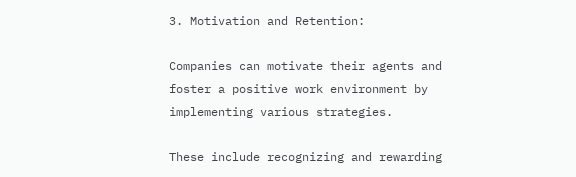3. Motivation and Retention:

Companies can motivate their agents and foster a positive work environment by implementing various strategies.

These include recognizing and rewarding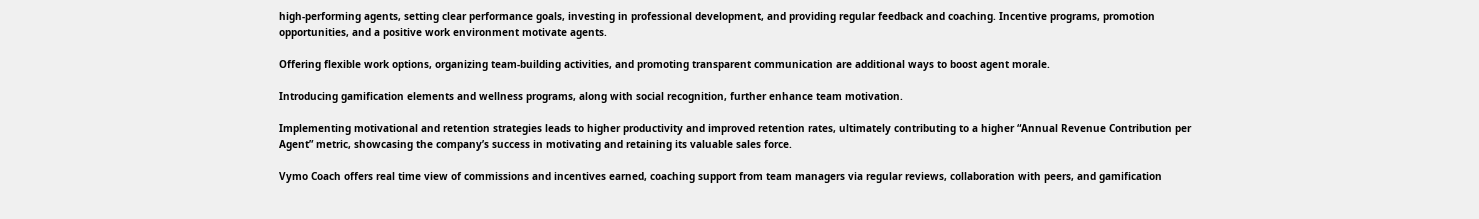high-performing agents, setting clear performance goals, investing in professional development, and providing regular feedback and coaching. Incentive programs, promotion opportunities, and a positive work environment motivate agents.

Offering flexible work options, organizing team-building activities, and promoting transparent communication are additional ways to boost agent morale.

Introducing gamification elements and wellness programs, along with social recognition, further enhance team motivation.

Implementing motivational and retention strategies leads to higher productivity and improved retention rates, ultimately contributing to a higher “Annual Revenue Contribution per Agent” metric, showcasing the company’s success in motivating and retaining its valuable sales force.

Vymo Coach offers real time view of commissions and incentives earned, coaching support from team managers via regular reviews, collaboration with peers, and gamification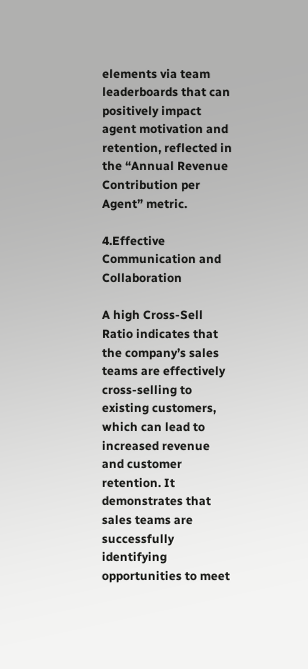elements via team leaderboards that can positively impact agent motivation and retention, reflected in the “Annual Revenue Contribution per Agent” metric.

4.Effective Communication and Collaboration

A high Cross-Sell Ratio indicates that the company’s sales teams are effectively cross-selling to existing customers, which can lead to increased revenue and customer retention. It demonstrates that sales teams are successfully identifying opportunities to meet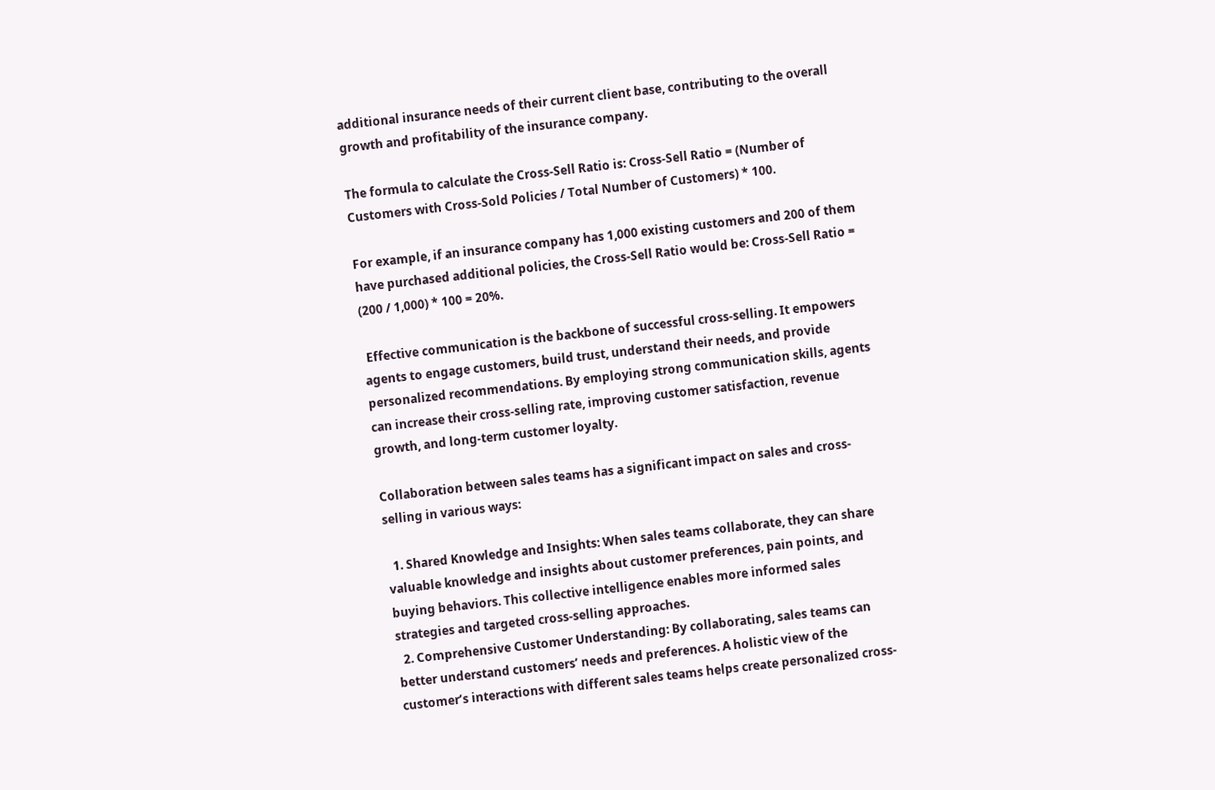additional insurance needs of their current client base, contributing to the overall growth and profitability of the insurance company.

The formula to calculate the Cross-Sell Ratio is: Cross-Sell Ratio = (Number of Customers with Cross-Sold Policies / Total Number of Customers) * 100.

For example, if an insurance company has 1,000 existing customers and 200 of them have purchased additional policies, the Cross-Sell Ratio would be: Cross-Sell Ratio = (200 / 1,000) * 100 = 20%.

 Effective communication is the backbone of successful cross-selling. It empowers agents to engage customers, build trust, understand their needs, and provide personalized recommendations. By employing strong communication skills, agents can increase their cross-selling rate, improving customer satisfaction, revenue growth, and long-term customer loyalty.

Collaboration between sales teams has a significant impact on sales and cross-selling in various ways:

  1. Shared Knowledge and Insights: When sales teams collaborate, they can share valuable knowledge and insights about customer preferences, pain points, and buying behaviors. This collective intelligence enables more informed sales strategies and targeted cross-selling approaches.
  2. Comprehensive Customer Understanding: By collaborating, sales teams can better understand customers’ needs and preferences. A holistic view of the customer’s interactions with different sales teams helps create personalized cross-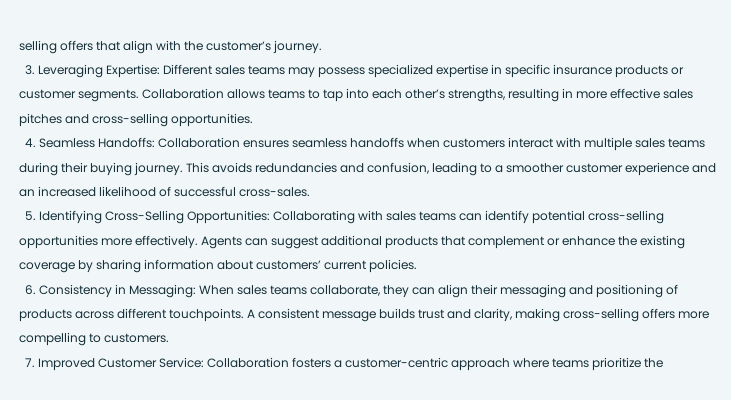selling offers that align with the customer’s journey.
  3. Leveraging Expertise: Different sales teams may possess specialized expertise in specific insurance products or customer segments. Collaboration allows teams to tap into each other’s strengths, resulting in more effective sales pitches and cross-selling opportunities.
  4. Seamless Handoffs: Collaboration ensures seamless handoffs when customers interact with multiple sales teams during their buying journey. This avoids redundancies and confusion, leading to a smoother customer experience and an increased likelihood of successful cross-sales.
  5. Identifying Cross-Selling Opportunities: Collaborating with sales teams can identify potential cross-selling opportunities more effectively. Agents can suggest additional products that complement or enhance the existing coverage by sharing information about customers’ current policies.
  6. Consistency in Messaging: When sales teams collaborate, they can align their messaging and positioning of products across different touchpoints. A consistent message builds trust and clarity, making cross-selling offers more compelling to customers.
  7. Improved Customer Service: Collaboration fosters a customer-centric approach where teams prioritize the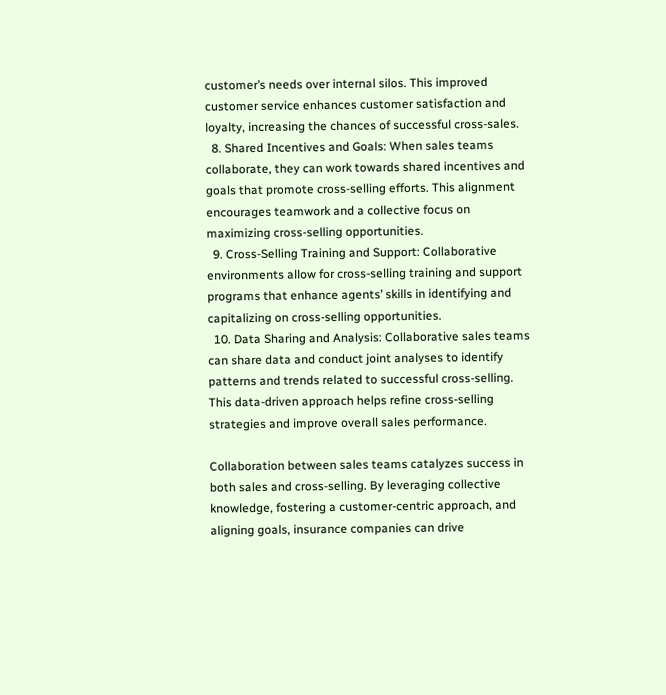customer’s needs over internal silos. This improved customer service enhances customer satisfaction and loyalty, increasing the chances of successful cross-sales.
  8. Shared Incentives and Goals: When sales teams collaborate, they can work towards shared incentives and goals that promote cross-selling efforts. This alignment encourages teamwork and a collective focus on maximizing cross-selling opportunities.
  9. Cross-Selling Training and Support: Collaborative environments allow for cross-selling training and support programs that enhance agents’ skills in identifying and capitalizing on cross-selling opportunities.
  10. Data Sharing and Analysis: Collaborative sales teams can share data and conduct joint analyses to identify patterns and trends related to successful cross-selling. This data-driven approach helps refine cross-selling strategies and improve overall sales performance.

Collaboration between sales teams catalyzes success in both sales and cross-selling. By leveraging collective knowledge, fostering a customer-centric approach, and aligning goals, insurance companies can drive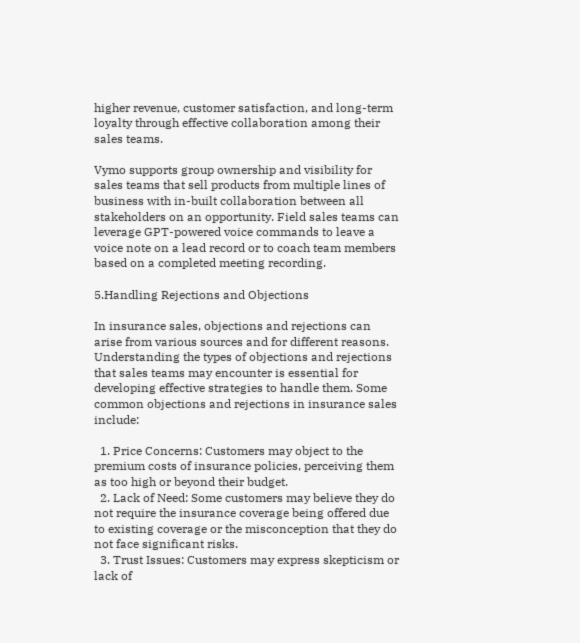higher revenue, customer satisfaction, and long-term loyalty through effective collaboration among their sales teams.

Vymo supports group ownership and visibility for sales teams that sell products from multiple lines of business with in-built collaboration between all stakeholders on an opportunity. Field sales teams can leverage GPT-powered voice commands to leave a voice note on a lead record or to coach team members based on a completed meeting recording.

5.Handling Rejections and Objections

In insurance sales, objections and rejections can arise from various sources and for different reasons. Understanding the types of objections and rejections that sales teams may encounter is essential for developing effective strategies to handle them. Some common objections and rejections in insurance sales include:

  1. Price Concerns: Customers may object to the premium costs of insurance policies, perceiving them as too high or beyond their budget.
  2. Lack of Need: Some customers may believe they do not require the insurance coverage being offered due to existing coverage or the misconception that they do not face significant risks.
  3. Trust Issues: Customers may express skepticism or lack of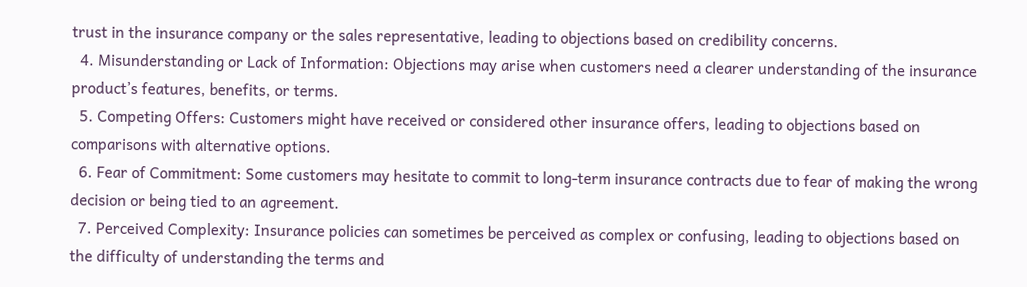trust in the insurance company or the sales representative, leading to objections based on credibility concerns.
  4. Misunderstanding or Lack of Information: Objections may arise when customers need a clearer understanding of the insurance product’s features, benefits, or terms.
  5. Competing Offers: Customers might have received or considered other insurance offers, leading to objections based on comparisons with alternative options.
  6. Fear of Commitment: Some customers may hesitate to commit to long-term insurance contracts due to fear of making the wrong decision or being tied to an agreement.
  7. Perceived Complexity: Insurance policies can sometimes be perceived as complex or confusing, leading to objections based on the difficulty of understanding the terms and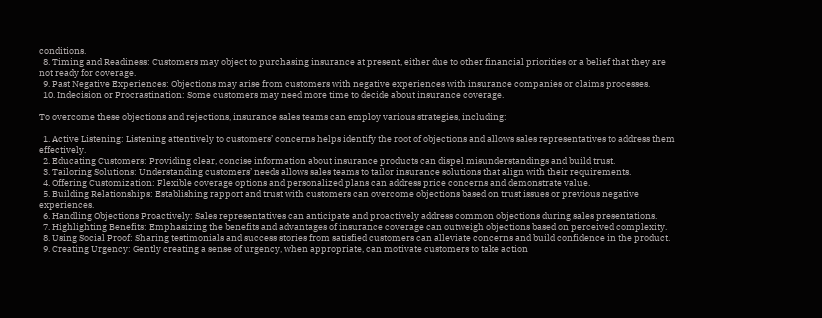conditions.
  8. Timing and Readiness: Customers may object to purchasing insurance at present, either due to other financial priorities or a belief that they are not ready for coverage.
  9. Past Negative Experiences: Objections may arise from customers with negative experiences with insurance companies or claims processes.
  10. Indecision or Procrastination: Some customers may need more time to decide about insurance coverage.

To overcome these objections and rejections, insurance sales teams can employ various strategies, including:

  1. Active Listening: Listening attentively to customers’ concerns helps identify the root of objections and allows sales representatives to address them effectively.
  2. Educating Customers: Providing clear, concise information about insurance products can dispel misunderstandings and build trust.
  3. Tailoring Solutions: Understanding customers’ needs allows sales teams to tailor insurance solutions that align with their requirements.
  4. Offering Customization: Flexible coverage options and personalized plans can address price concerns and demonstrate value.
  5. Building Relationships: Establishing rapport and trust with customers can overcome objections based on trust issues or previous negative experiences.
  6. Handling Objections Proactively: Sales representatives can anticipate and proactively address common objections during sales presentations.
  7. Highlighting Benefits: Emphasizing the benefits and advantages of insurance coverage can outweigh objections based on perceived complexity.
  8. Using Social Proof: Sharing testimonials and success stories from satisfied customers can alleviate concerns and build confidence in the product.
  9. Creating Urgency: Gently creating a sense of urgency, when appropriate, can motivate customers to take action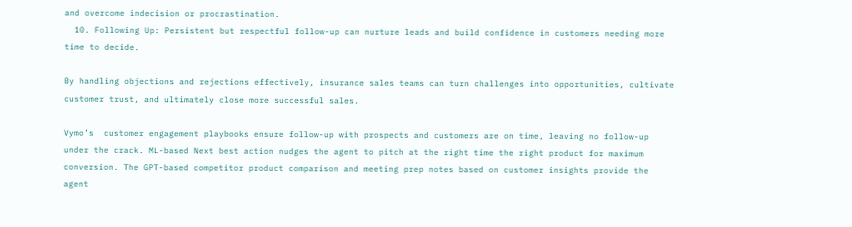and overcome indecision or procrastination.
  10. Following Up: Persistent but respectful follow-up can nurture leads and build confidence in customers needing more time to decide.

By handling objections and rejections effectively, insurance sales teams can turn challenges into opportunities, cultivate customer trust, and ultimately close more successful sales.

Vymo’s  customer engagement playbooks ensure follow-up with prospects and customers are on time, leaving no follow-up under the crack. ML-based Next best action nudges the agent to pitch at the right time the right product for maximum conversion. The GPT-based competitor product comparison and meeting prep notes based on customer insights provide the agent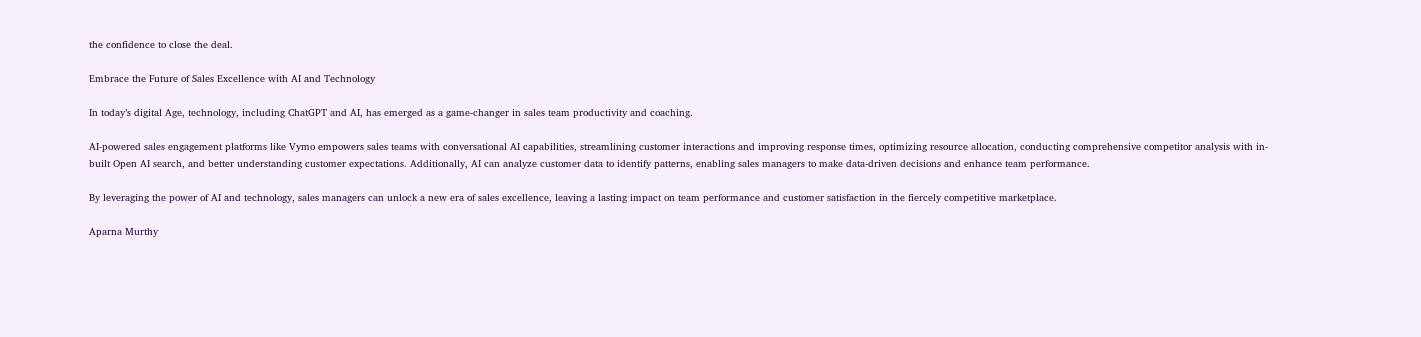the confidence to close the deal.

Embrace the Future of Sales Excellence with AI and Technology

In today’s digital Age, technology, including ChatGPT and AI, has emerged as a game-changer in sales team productivity and coaching.

AI-powered sales engagement platforms like Vymo empowers sales teams with conversational AI capabilities, streamlining customer interactions and improving response times, optimizing resource allocation, conducting comprehensive competitor analysis with in-built Open AI search, and better understanding customer expectations. Additionally, AI can analyze customer data to identify patterns, enabling sales managers to make data-driven decisions and enhance team performance.

By leveraging the power of AI and technology, sales managers can unlock a new era of sales excellence, leaving a lasting impact on team performance and customer satisfaction in the fiercely competitive marketplace.

Aparna Murthy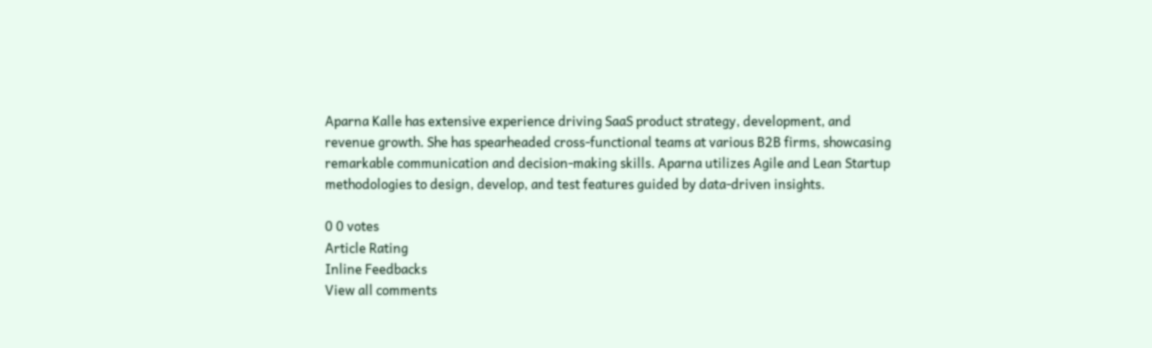Aparna Kalle has extensive experience driving SaaS product strategy, development, and revenue growth. She has spearheaded cross-functional teams at various B2B firms, showcasing remarkable communication and decision-making skills. Aparna utilizes Agile and Lean Startup methodologies to design, develop, and test features guided by data-driven insights.

0 0 votes
Article Rating
Inline Feedbacks
View all comments